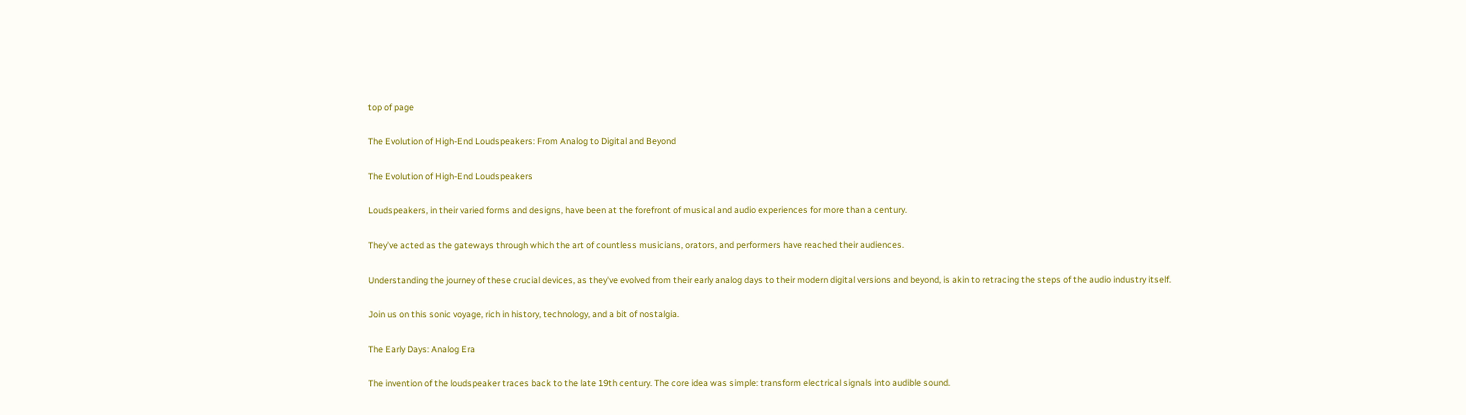top of page

The Evolution of High-End Loudspeakers: From Analog to Digital and Beyond

The Evolution of High-End Loudspeakers

Loudspeakers, in their varied forms and designs, have been at the forefront of musical and audio experiences for more than a century.

They’ve acted as the gateways through which the art of countless musicians, orators, and performers have reached their audiences.

Understanding the journey of these crucial devices, as they've evolved from their early analog days to their modern digital versions and beyond, is akin to retracing the steps of the audio industry itself.

Join us on this sonic voyage, rich in history, technology, and a bit of nostalgia.

The Early Days: Analog Era

The invention of the loudspeaker traces back to the late 19th century. The core idea was simple: transform electrical signals into audible sound.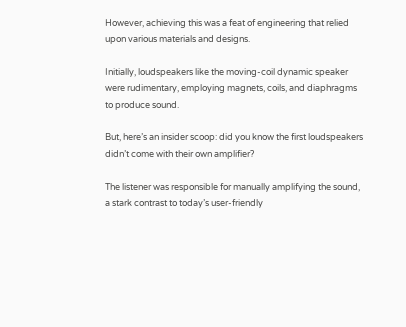However, achieving this was a feat of engineering that relied upon various materials and designs.

Initially, loudspeakers like the moving-coil dynamic speaker were rudimentary, employing magnets, coils, and diaphragms to produce sound.

But, here’s an insider scoop: did you know the first loudspeakers didn’t come with their own amplifier?

The listener was responsible for manually amplifying the sound, a stark contrast to today’s user-friendly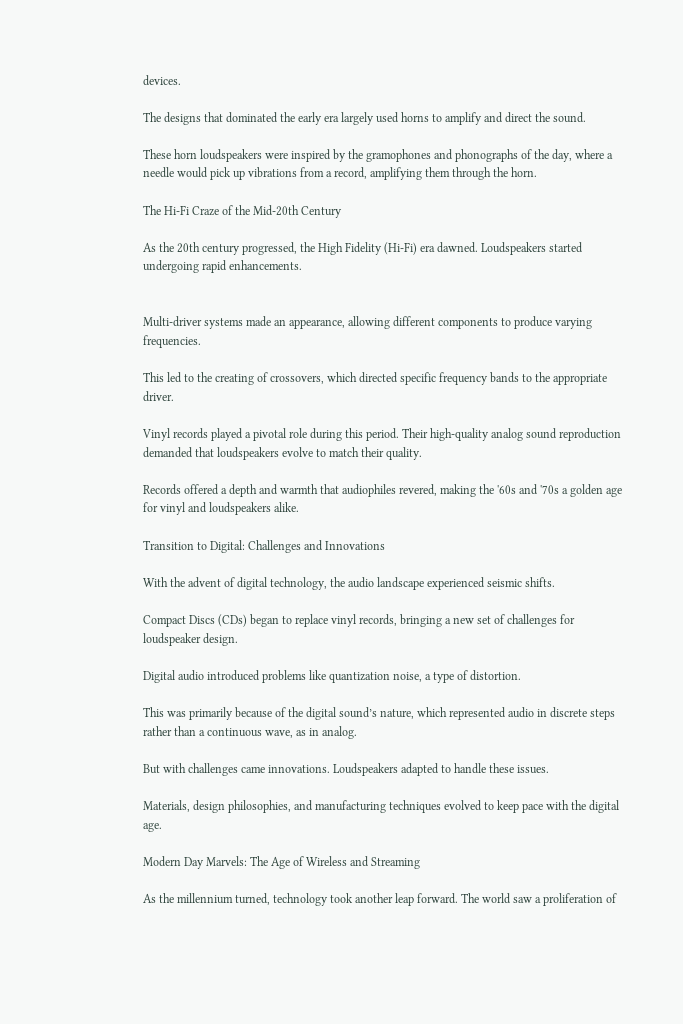devices.

The designs that dominated the early era largely used horns to amplify and direct the sound.

These horn loudspeakers were inspired by the gramophones and phonographs of the day, where a needle would pick up vibrations from a record, amplifying them through the horn.

The Hi-Fi Craze of the Mid-20th Century

As the 20th century progressed, the High Fidelity (Hi-Fi) era dawned. Loudspeakers started undergoing rapid enhancements.


Multi-driver systems made an appearance, allowing different components to produce varying frequencies.

This led to the creating of crossovers, which directed specific frequency bands to the appropriate driver.

Vinyl records played a pivotal role during this period. Their high-quality analog sound reproduction demanded that loudspeakers evolve to match their quality.

Records offered a depth and warmth that audiophiles revered, making the '60s and '70s a golden age for vinyl and loudspeakers alike.

Transition to Digital: Challenges and Innovations

With the advent of digital technology, the audio landscape experienced seismic shifts.

Compact Discs (CDs) began to replace vinyl records, bringing a new set of challenges for loudspeaker design.

Digital audio introduced problems like quantization noise, a type of distortion.

This was primarily because of the digital sound’s nature, which represented audio in discrete steps rather than a continuous wave, as in analog.

But with challenges came innovations. Loudspeakers adapted to handle these issues.

Materials, design philosophies, and manufacturing techniques evolved to keep pace with the digital age.

Modern Day Marvels: The Age of Wireless and Streaming

As the millennium turned, technology took another leap forward. The world saw a proliferation of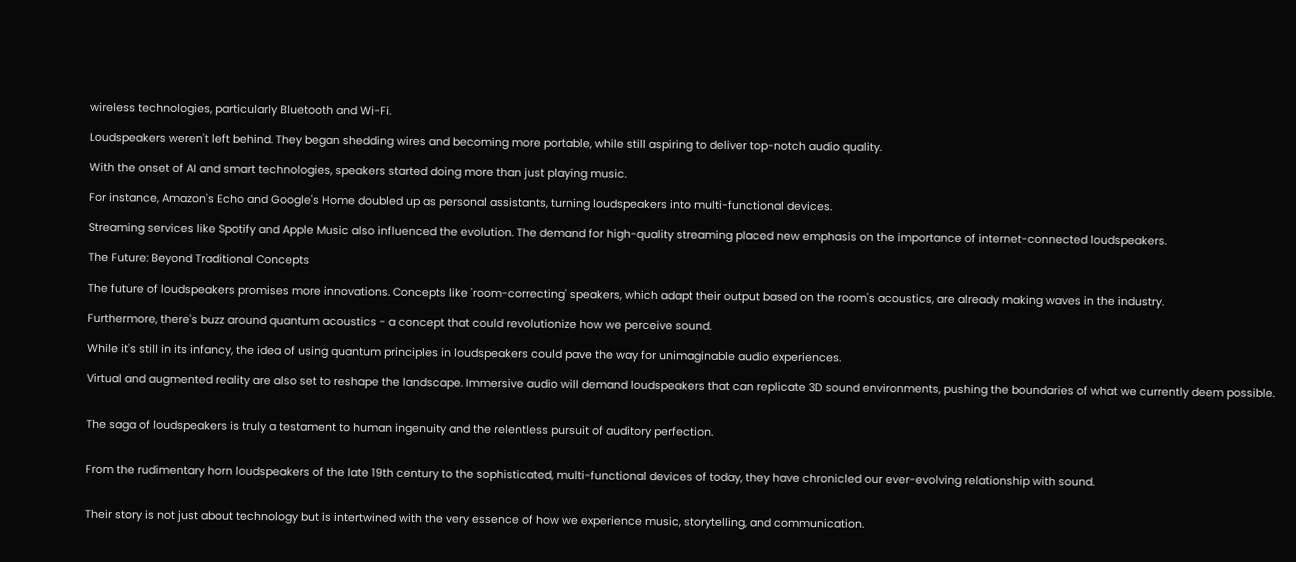wireless technologies, particularly Bluetooth and Wi-Fi.

Loudspeakers weren't left behind. They began shedding wires and becoming more portable, while still aspiring to deliver top-notch audio quality.

With the onset of AI and smart technologies, speakers started doing more than just playing music.

For instance, Amazon's Echo and Google's Home doubled up as personal assistants, turning loudspeakers into multi-functional devices.

Streaming services like Spotify and Apple Music also influenced the evolution. The demand for high-quality streaming placed new emphasis on the importance of internet-connected loudspeakers.

The Future: Beyond Traditional Concepts

The future of loudspeakers promises more innovations. Concepts like 'room-correcting' speakers, which adapt their output based on the room's acoustics, are already making waves in the industry.

Furthermore, there's buzz around quantum acoustics - a concept that could revolutionize how we perceive sound.

While it's still in its infancy, the idea of using quantum principles in loudspeakers could pave the way for unimaginable audio experiences.

Virtual and augmented reality are also set to reshape the landscape. Immersive audio will demand loudspeakers that can replicate 3D sound environments, pushing the boundaries of what we currently deem possible.


The saga of loudspeakers is truly a testament to human ingenuity and the relentless pursuit of auditory perfection.


From the rudimentary horn loudspeakers of the late 19th century to the sophisticated, multi-functional devices of today, they have chronicled our ever-evolving relationship with sound.


Their story is not just about technology but is intertwined with the very essence of how we experience music, storytelling, and communication.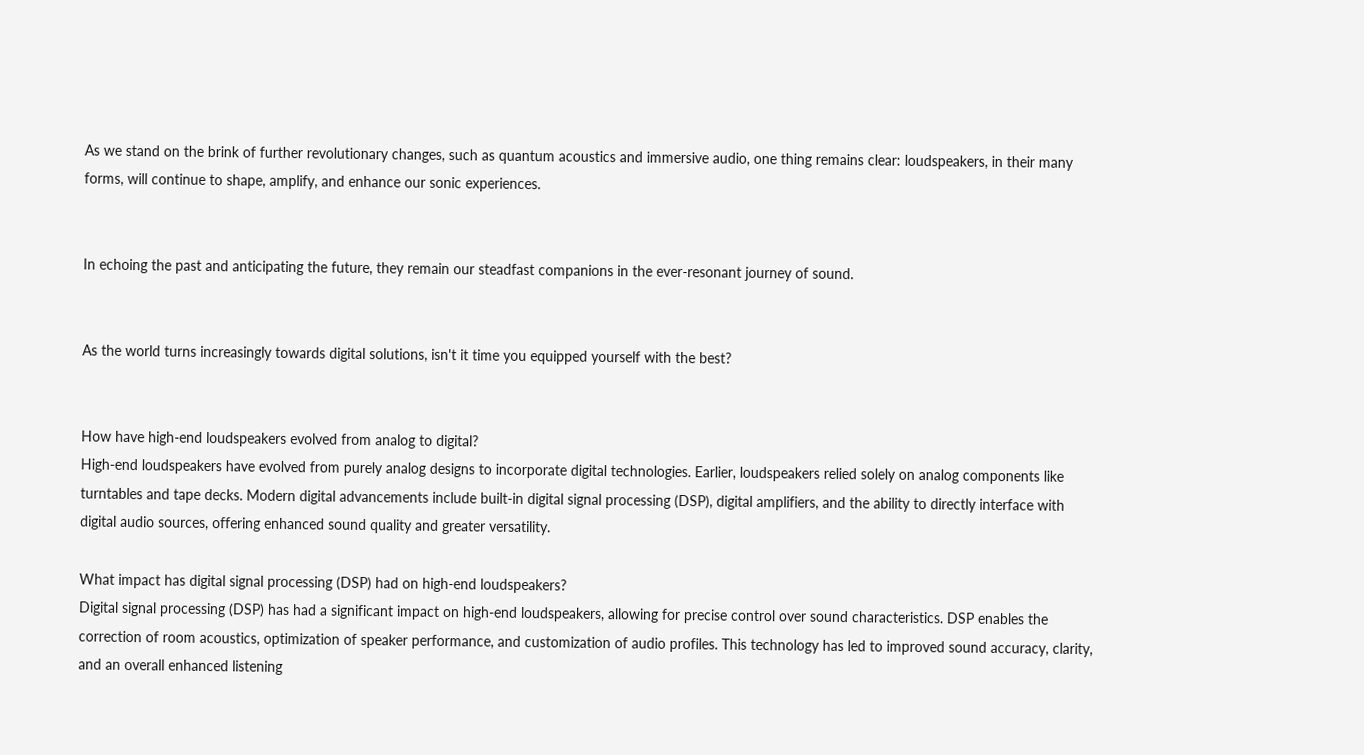As we stand on the brink of further revolutionary changes, such as quantum acoustics and immersive audio, one thing remains clear: loudspeakers, in their many forms, will continue to shape, amplify, and enhance our sonic experiences.


In echoing the past and anticipating the future, they remain our steadfast companions in the ever-resonant journey of sound.


As the world turns increasingly towards digital solutions, isn't it time you equipped yourself with the best?


How have high-end loudspeakers evolved from analog to digital?
High-end loudspeakers have evolved from purely analog designs to incorporate digital technologies. Earlier, loudspeakers relied solely on analog components like turntables and tape decks. Modern digital advancements include built-in digital signal processing (DSP), digital amplifiers, and the ability to directly interface with digital audio sources, offering enhanced sound quality and greater versatility.

What impact has digital signal processing (DSP) had on high-end loudspeakers?
Digital signal processing (DSP) has had a significant impact on high-end loudspeakers, allowing for precise control over sound characteristics. DSP enables the correction of room acoustics, optimization of speaker performance, and customization of audio profiles. This technology has led to improved sound accuracy, clarity, and an overall enhanced listening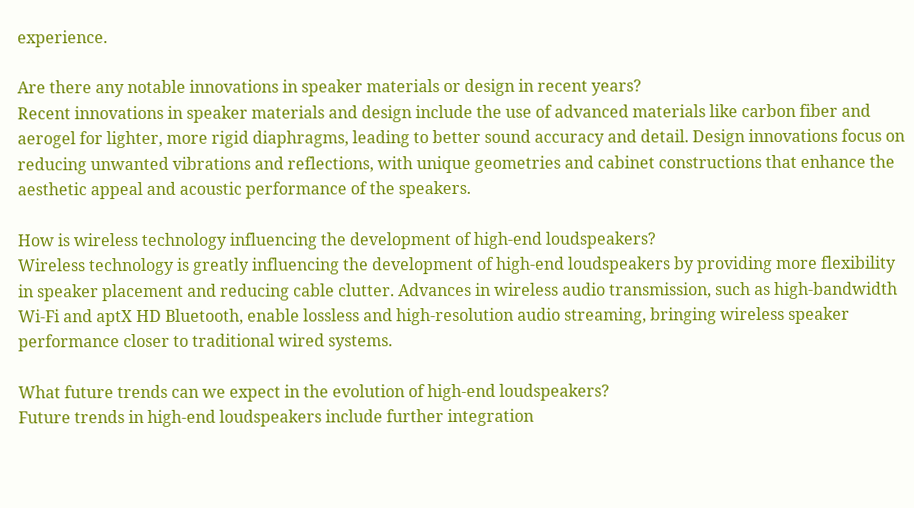experience.

Are there any notable innovations in speaker materials or design in recent years?
Recent innovations in speaker materials and design include the use of advanced materials like carbon fiber and aerogel for lighter, more rigid diaphragms, leading to better sound accuracy and detail. Design innovations focus on reducing unwanted vibrations and reflections, with unique geometries and cabinet constructions that enhance the aesthetic appeal and acoustic performance of the speakers.

How is wireless technology influencing the development of high-end loudspeakers?
Wireless technology is greatly influencing the development of high-end loudspeakers by providing more flexibility in speaker placement and reducing cable clutter. Advances in wireless audio transmission, such as high-bandwidth Wi-Fi and aptX HD Bluetooth, enable lossless and high-resolution audio streaming, bringing wireless speaker performance closer to traditional wired systems.

What future trends can we expect in the evolution of high-end loudspeakers?
Future trends in high-end loudspeakers include further integration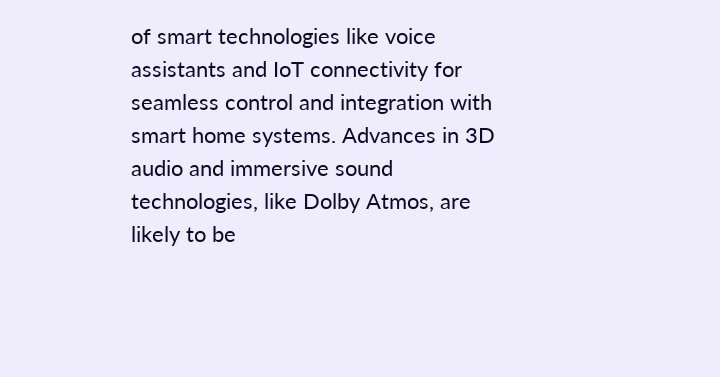of smart technologies like voice assistants and IoT connectivity for seamless control and integration with smart home systems. Advances in 3D audio and immersive sound technologies, like Dolby Atmos, are likely to be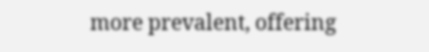more prevalent, offering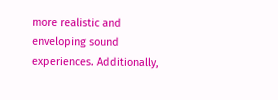more realistic and enveloping sound experiences. Additionally,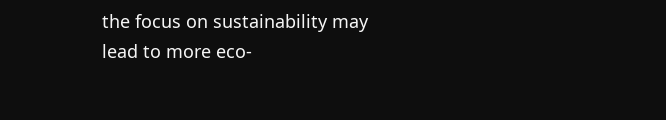the focus on sustainability may lead to more eco-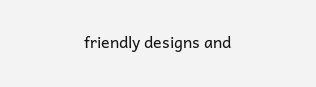friendly designs and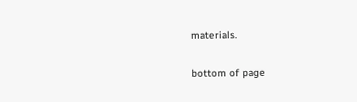materials.

bottom of page